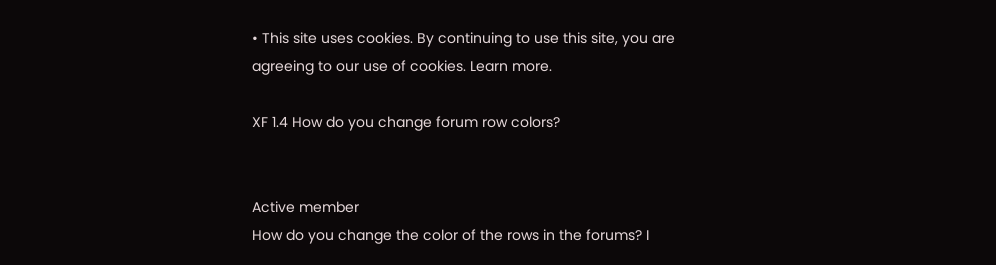• This site uses cookies. By continuing to use this site, you are agreeing to our use of cookies. Learn more.

XF 1.4 How do you change forum row colors?


Active member
How do you change the color of the rows in the forums? I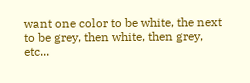want one color to be white, the next to be grey, then white, then grey, etc...